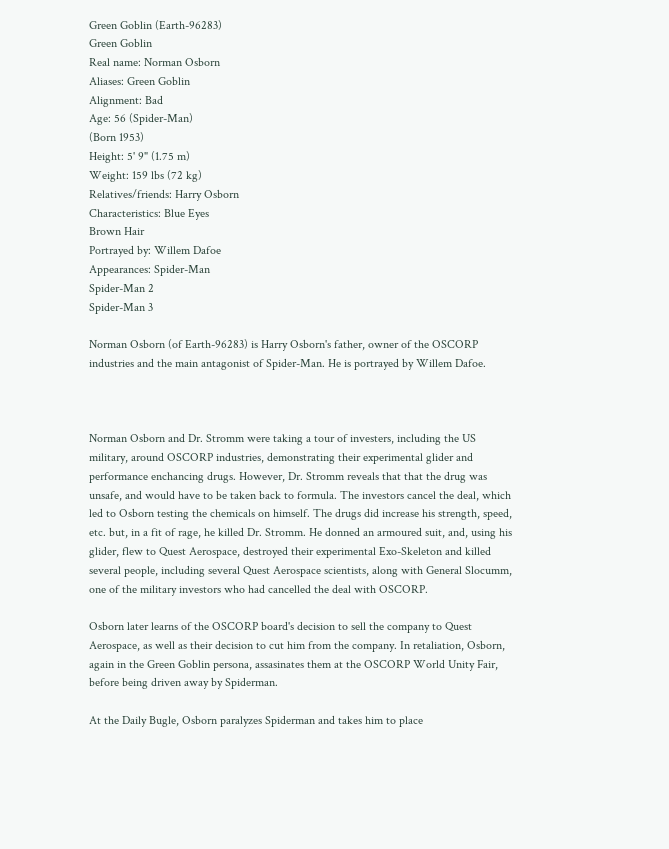Green Goblin (Earth-96283)
Green Goblin
Real name: Norman Osborn
Aliases: Green Goblin
Alignment: Bad
Age: 56 (Spider-Man)
(Born 1953)
Height: 5' 9" (1.75 m)
Weight: 159 lbs (72 kg)
Relatives/friends: Harry Osborn
Characteristics: Blue Eyes
Brown Hair
Portrayed by: Willem Dafoe
Appearances: Spider-Man
Spider-Man 2
Spider-Man 3

Norman Osborn (of Earth-96283) is Harry Osborn's father, owner of the OSCORP industries and the main antagonist of Spider-Man. He is portrayed by Willem Dafoe.



Norman Osborn and Dr. Stromm were taking a tour of investers, including the US military, around OSCORP industries, demonstrating their experimental glider and performance enchancing drugs. However, Dr. Stromm reveals that that the drug was unsafe, and would have to be taken back to formula. The investors cancel the deal, which led to Osborn testing the chemicals on himself. The drugs did increase his strength, speed, etc. but, in a fit of rage, he killed Dr. Stromm. He donned an armoured suit, and, using his glider, flew to Quest Aerospace, destroyed their experimental Exo-Skeleton and killed several people, including several Quest Aerospace scientists, along with General Slocumm, one of the military investors who had cancelled the deal with OSCORP.

Osborn later learns of the OSCORP board's decision to sell the company to Quest Aerospace, as well as their decision to cut him from the company. In retaliation, Osborn, again in the Green Goblin persona, assasinates them at the OSCORP World Unity Fair, before being driven away by Spiderman.

At the Daily Bugle, Osborn paralyzes Spiderman and takes him to place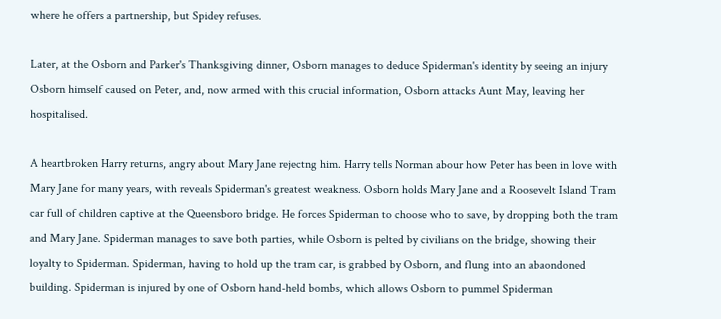where he offers a partnership, but Spidey refuses.

Later, at the Osborn and Parker's Thanksgiving dinner, Osborn manages to deduce Spiderman's identity by seeing an injury Osborn himself caused on Peter, and, now armed with this crucial information, Osborn attacks Aunt May, leaving her hospitalised.

A heartbroken Harry returns, angry about Mary Jane rejectng him. Harry tells Norman abour how Peter has been in love with Mary Jane for many years, with reveals Spiderman's greatest weakness. Osborn holds Mary Jane and a Roosevelt Island Tram car full of children captive at the Queensboro bridge. He forces Spiderman to choose who to save, by dropping both the tram and Mary Jane. Spiderman manages to save both parties, while Osborn is pelted by civilians on the bridge, showing their loyalty to Spiderman. Spiderman, having to hold up the tram car, is grabbed by Osborn, and flung into an abaondoned building. Spiderman is injured by one of Osborn hand-held bombs, which allows Osborn to pummel Spiderman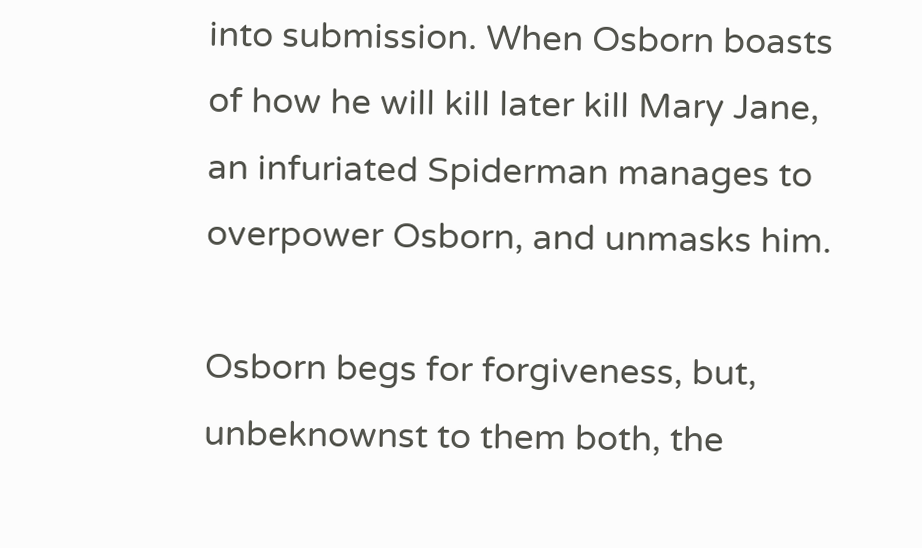into submission. When Osborn boasts of how he will kill later kill Mary Jane, an infuriated Spiderman manages to overpower Osborn, and unmasks him.

Osborn begs for forgiveness, but, unbeknownst to them both, the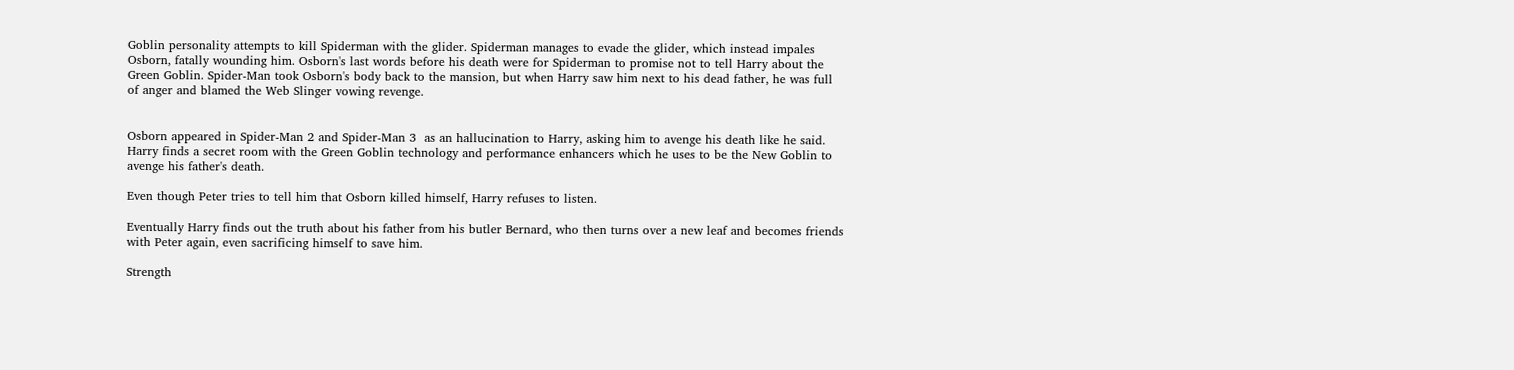Goblin personality attempts to kill Spiderman with the glider. Spiderman manages to evade the glider, which instead impales Osborn, fatally wounding him. Osborn's last words before his death were for Spiderman to promise not to tell Harry about the Green Goblin. Spider-Man took Osborn's body back to the mansion, but when Harry saw him next to his dead father, he was full of anger and blamed the Web Slinger vowing revenge.


Osborn appeared in Spider-Man 2 and Spider-Man 3  as an hallucination to Harry, asking him to avenge his death like he said. Harry finds a secret room with the Green Goblin technology and performance enhancers which he uses to be the New Goblin to avenge his father's death.

Even though Peter tries to tell him that Osborn killed himself, Harry refuses to listen.

Eventually Harry finds out the truth about his father from his butler Bernard, who then turns over a new leaf and becomes friends with Peter again, even sacrificing himself to save him.

Strength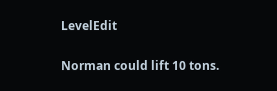LevelEdit

Norman could lift 10 tons.